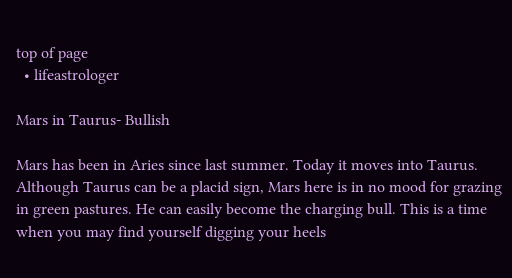top of page
  • lifeastrologer

Mars in Taurus- Bullish

Mars has been in Aries since last summer. Today it moves into Taurus. Although Taurus can be a placid sign, Mars here is in no mood for grazing in green pastures. He can easily become the charging bull. This is a time when you may find yourself digging your heels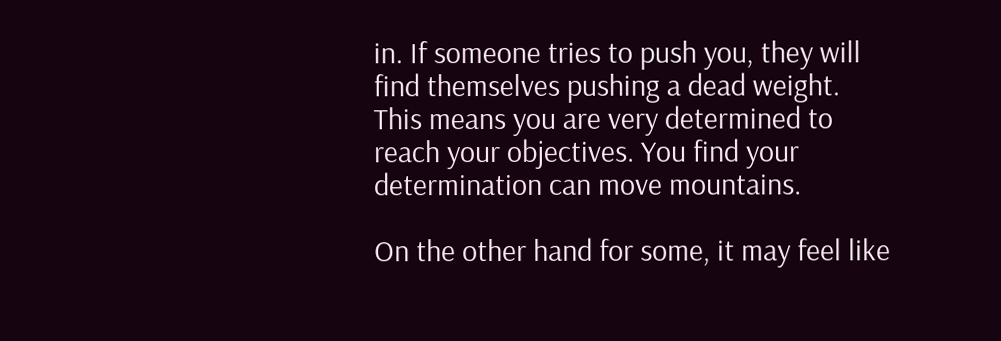in. If someone tries to push you, they will find themselves pushing a dead weight. This means you are very determined to reach your objectives. You find your determination can move mountains.

On the other hand for some, it may feel like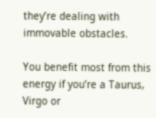they’re dealing with immovable obstacles.

You benefit most from this energy if you’re a Taurus, Virgo or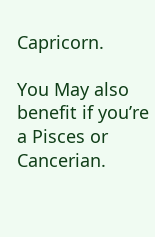Capricorn.

You May also benefit if you’re a Pisces or Cancerian.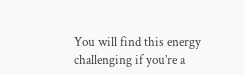You will find this energy challenging if you’re a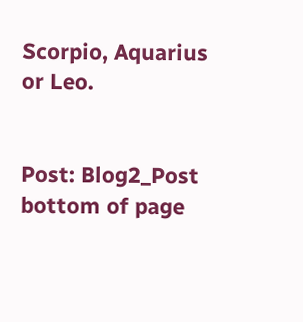Scorpio, Aquarius or Leo.


Post: Blog2_Post
bottom of page